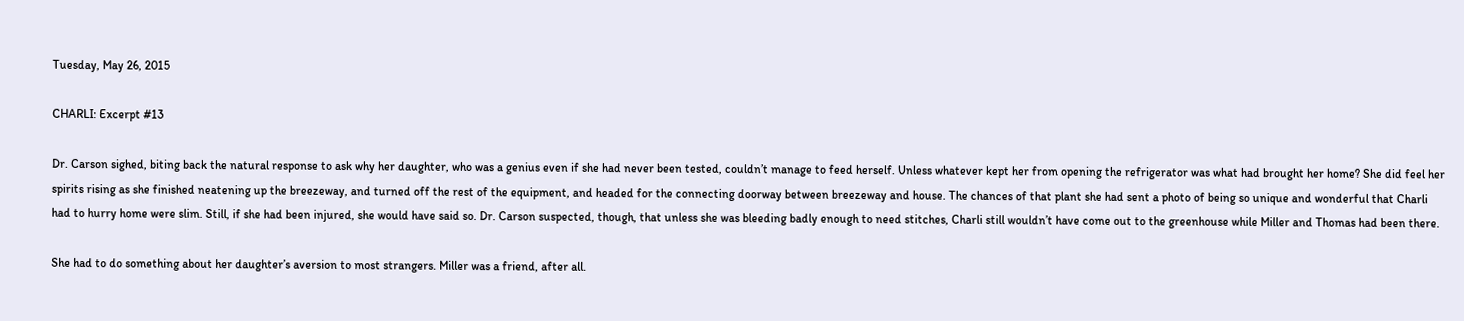Tuesday, May 26, 2015

CHARLI: Excerpt #13

Dr. Carson sighed, biting back the natural response to ask why her daughter, who was a genius even if she had never been tested, couldn’t manage to feed herself. Unless whatever kept her from opening the refrigerator was what had brought her home? She did feel her spirits rising as she finished neatening up the breezeway, and turned off the rest of the equipment, and headed for the connecting doorway between breezeway and house. The chances of that plant she had sent a photo of being so unique and wonderful that Charli had to hurry home were slim. Still, if she had been injured, she would have said so. Dr. Carson suspected, though, that unless she was bleeding badly enough to need stitches, Charli still wouldn’t have come out to the greenhouse while Miller and Thomas had been there.

She had to do something about her daughter’s aversion to most strangers. Miller was a friend, after all.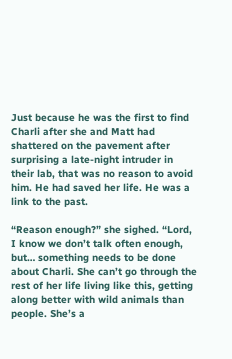Just because he was the first to find Charli after she and Matt had shattered on the pavement after surprising a late-night intruder in their lab, that was no reason to avoid him. He had saved her life. He was a link to the past.

“Reason enough?” she sighed. “Lord, I know we don’t talk often enough, but… something needs to be done about Charli. She can’t go through the rest of her life living like this, getting along better with wild animals than people. She’s a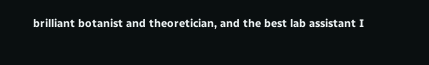brilliant botanist and theoretician, and the best lab assistant I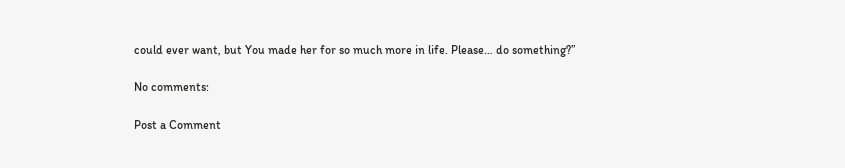could ever want, but You made her for so much more in life. Please… do something?”

No comments:

Post a Comment